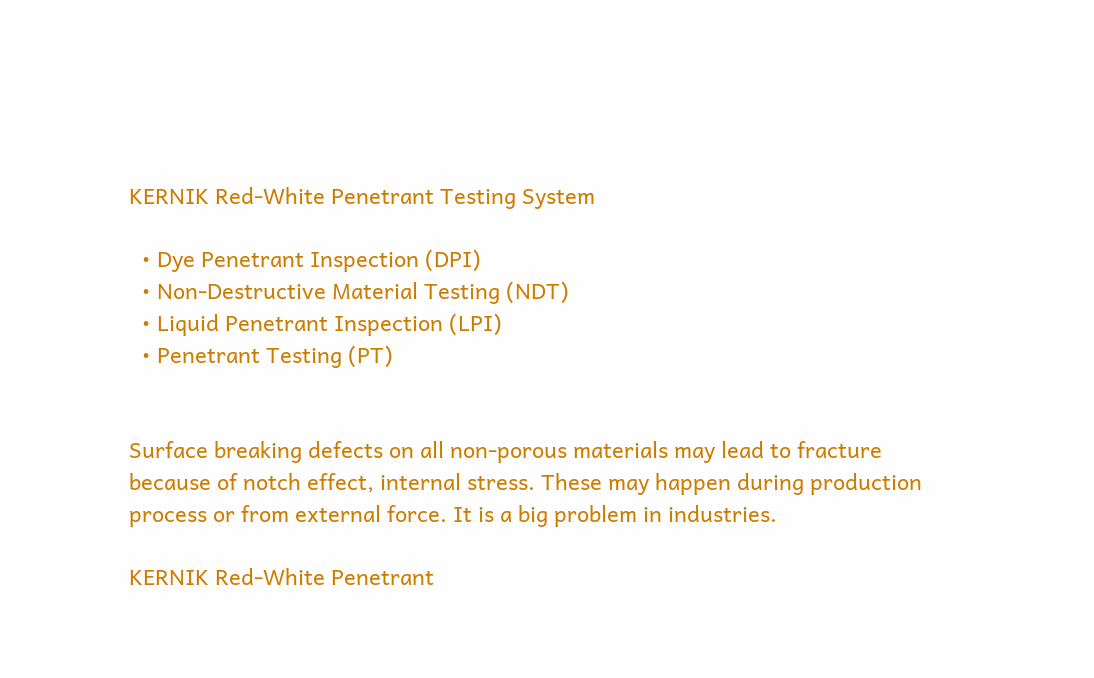KERNIK Red-White Penetrant Testing System

  • Dye Penetrant Inspection (DPI)
  • Non-Destructive Material Testing (NDT)
  • Liquid Penetrant Inspection (LPI)
  • Penetrant Testing (PT)


Surface breaking defects on all non-porous materials may lead to fracture because of notch effect, internal stress. These may happen during production process or from external force. It is a big problem in industries.

KERNIK Red-White Penetrant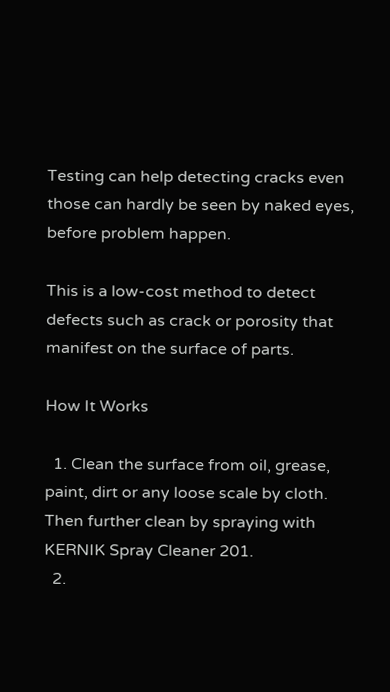Testing can help detecting cracks even those can hardly be seen by naked eyes, before problem happen.

This is a low-cost method to detect defects such as crack or porosity that manifest on the surface of parts.

How It Works

  1. Clean the surface from oil, grease, paint, dirt or any loose scale by cloth. Then further clean by spraying with KERNIK Spray Cleaner 201.
  2.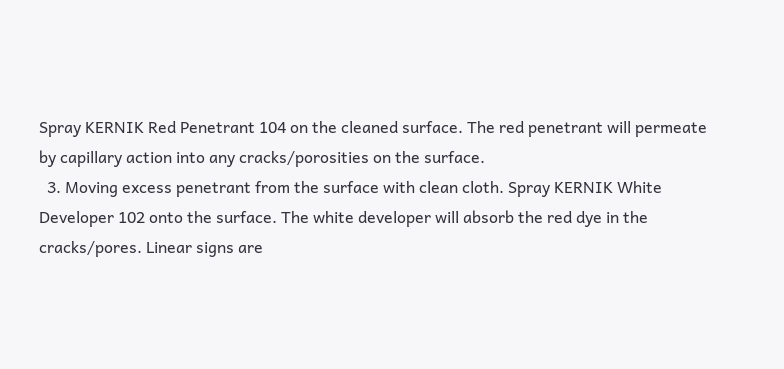Spray KERNIK Red Penetrant 104 on the cleaned surface. The red penetrant will permeate by capillary action into any cracks/porosities on the surface.
  3. Moving excess penetrant from the surface with clean cloth. Spray KERNIK White Developer 102 onto the surface. The white developer will absorb the red dye in the cracks/pores. Linear signs are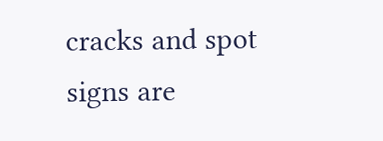cracks and spot signs are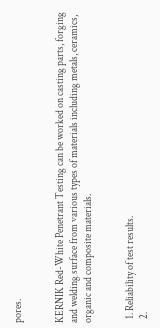pores.


KERNIK Red-White Penetrant Testing can be worked on casting parts, forging and welding surface from various types of materials including metals, ceramics, organic and composite materials.


  1. Reliability of test results.
  2.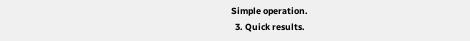Simple operation.
  3. Quick results.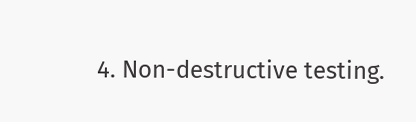4. Non-destructive testing.